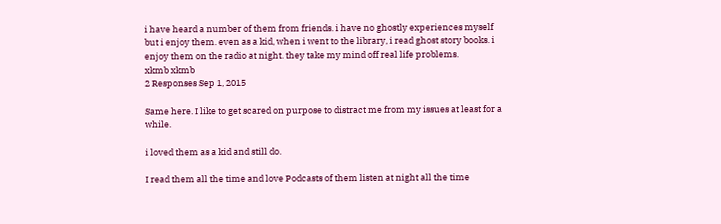i have heard a number of them from friends. i have no ghostly experiences myself but i enjoy them. even as a kid, when i went to the library, i read ghost story books. i enjoy them on the radio at night. they take my mind off real life problems.
xkmb xkmb
2 Responses Sep 1, 2015

Same here. I like to get scared on purpose to distract me from my issues at least for a while.

i loved them as a kid and still do.

I read them all the time and love Podcasts of them listen at night all the time